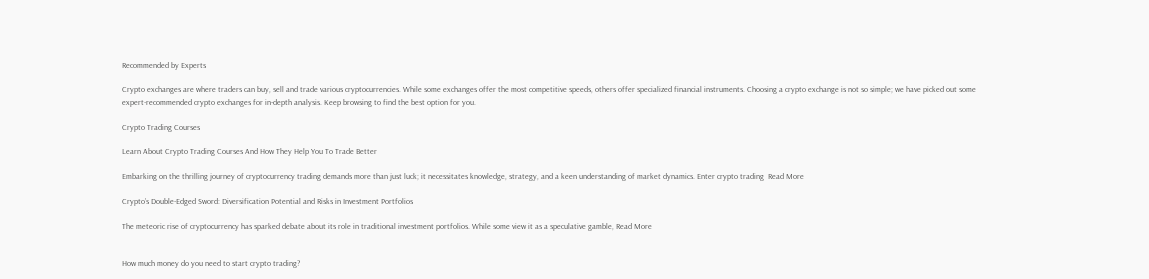Recommended by Experts

Crypto exchanges are where traders can buy, sell and trade various cryptocurrencies. While some exchanges offer the most competitive speeds, others offer specialized financial instruments. Choosing a crypto exchange is not so simple; we have picked out some expert-recommended crypto exchanges for in-depth analysis. Keep browsing to find the best option for you.

Crypto Trading Courses

Learn About Crypto Trading Courses And How They Help You To Trade Better

Embarking on the thrilling journey of cryptocurrency trading demands more than just luck; it necessitates knowledge, strategy, and a keen understanding of market dynamics. Enter crypto trading  Read More

Crypto’s Double-Edged Sword: Diversification Potential and Risks in Investment Portfolios

The meteoric rise of cryptocurrency has sparked debate about its role in traditional investment portfolios. While some view it as a speculative gamble, Read More


How much money do you need to start crypto trading?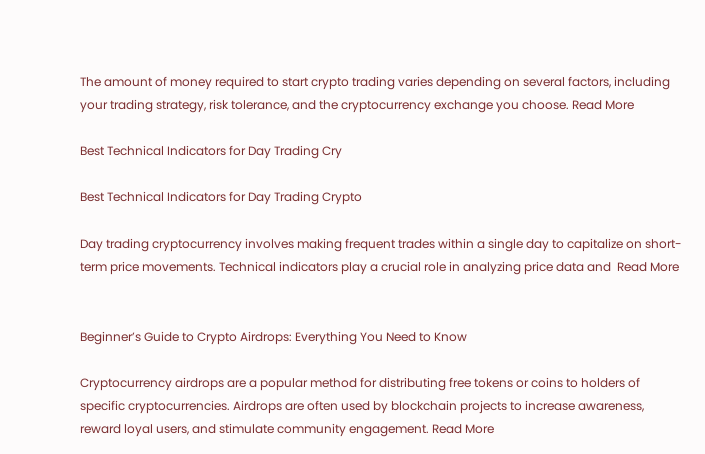The amount of money required to start crypto trading varies depending on several factors, including your trading strategy, risk tolerance, and the cryptocurrency exchange you choose. Read More

Best Technical Indicators for Day Trading Cry

Best Technical Indicators for Day Trading Crypto

Day trading cryptocurrency involves making frequent trades within a single day to capitalize on short-term price movements. Technical indicators play a crucial role in analyzing price data and  Read More


Beginner’s Guide to Crypto Airdrops: Everything You Need to Know

Cryptocurrency airdrops are a popular method for distributing free tokens or coins to holders of specific cryptocurrencies. Airdrops are often used by blockchain projects to increase awareness, reward loyal users, and stimulate community engagement. Read More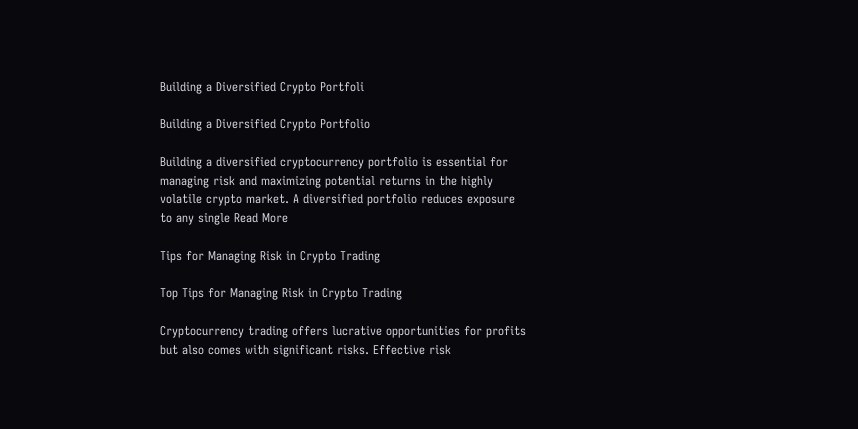Building a Diversified Crypto Portfoli

Building a Diversified Crypto Portfolio

Building a diversified cryptocurrency portfolio is essential for managing risk and maximizing potential returns in the highly volatile crypto market. A diversified portfolio reduces exposure to any single Read More

Tips for Managing Risk in Crypto Trading

Top Tips for Managing Risk in Crypto Trading

Cryptocurrency trading offers lucrative opportunities for profits but also comes with significant risks. Effective risk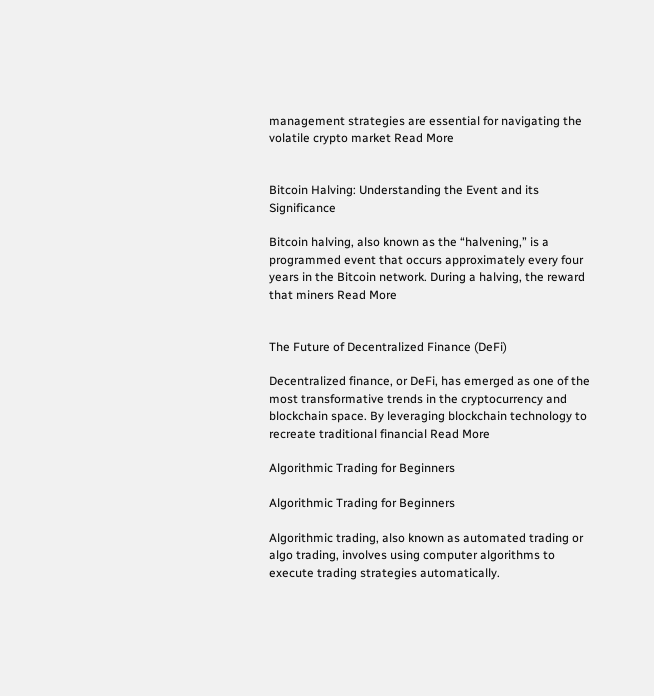management strategies are essential for navigating the volatile crypto market Read More


Bitcoin Halving: Understanding the Event and its Significance

Bitcoin halving, also known as the “halvening,” is a programmed event that occurs approximately every four years in the Bitcoin network. During a halving, the reward that miners Read More


The Future of Decentralized Finance (DeFi)

Decentralized finance, or DeFi, has emerged as one of the most transformative trends in the cryptocurrency and blockchain space. By leveraging blockchain technology to recreate traditional financial Read More

Algorithmic Trading for Beginners

Algorithmic Trading for Beginners

Algorithmic trading, also known as automated trading or algo trading, involves using computer algorithms to execute trading strategies automatically.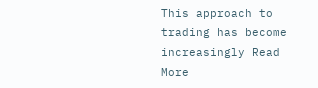This approach to trading has become increasingly Read More